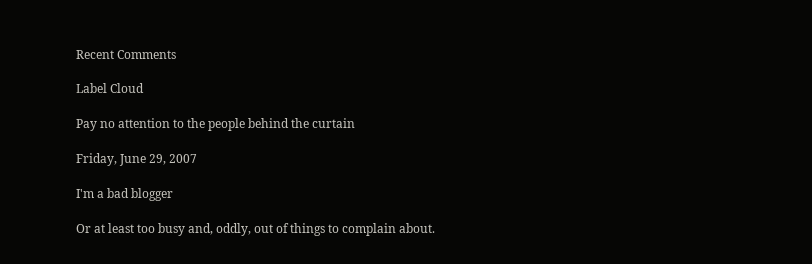Recent Comments

Label Cloud

Pay no attention to the people behind the curtain

Friday, June 29, 2007

I'm a bad blogger

Or at least too busy and, oddly, out of things to complain about.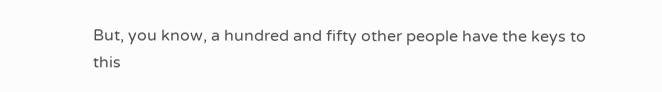But, you know, a hundred and fifty other people have the keys to this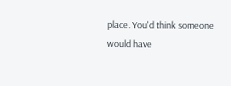place. You'd think someone would have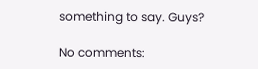something to say. Guys?

No comments: